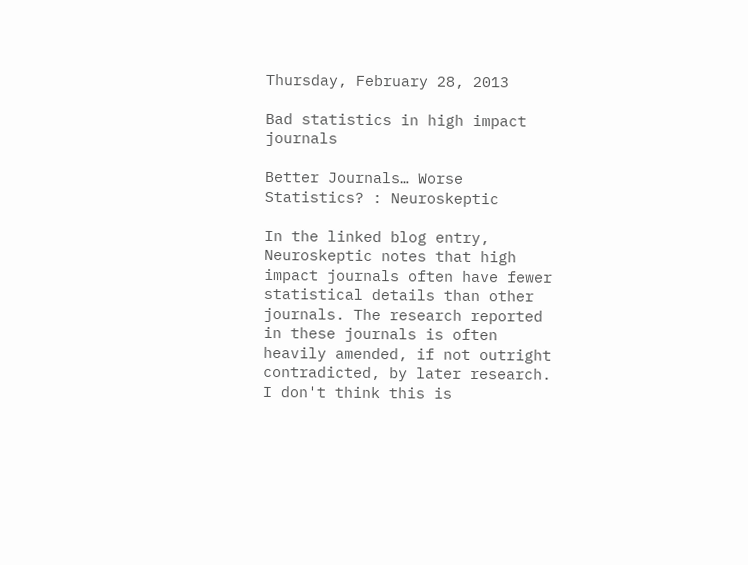Thursday, February 28, 2013

Bad statistics in high impact journals

Better Journals… Worse Statistics? : Neuroskeptic

In the linked blog entry, Neuroskeptic notes that high impact journals often have fewer statistical details than other journals. The research reported in these journals is often heavily amended, if not outright contradicted, by later research. I don't think this is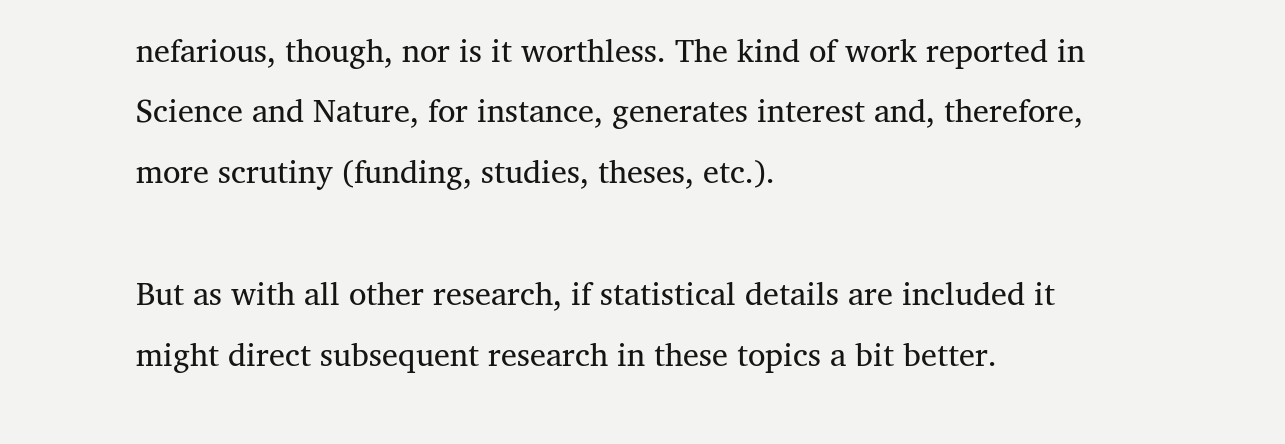nefarious, though, nor is it worthless. The kind of work reported in Science and Nature, for instance, generates interest and, therefore, more scrutiny (funding, studies, theses, etc.).

But as with all other research, if statistical details are included it might direct subsequent research in these topics a bit better.